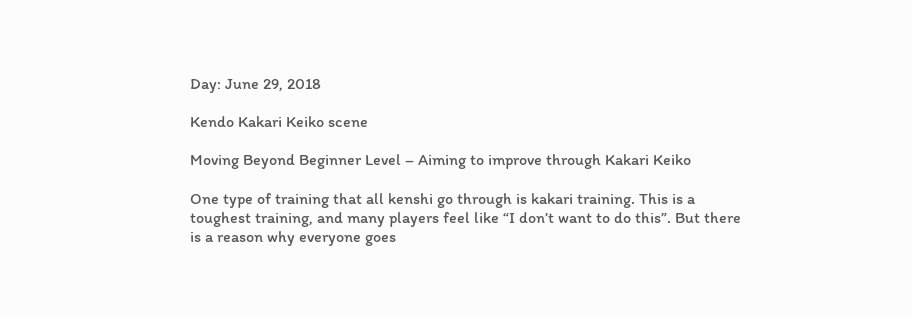Day: June 29, 2018

Kendo Kakari Keiko scene

Moving Beyond Beginner Level – Aiming to improve through Kakari Keiko

One type of training that all kenshi go through is kakari training. This is a toughest training, and many players feel like “I don’t want to do this”. But there is a reason why everyone goes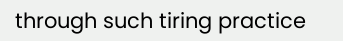through such tiring practice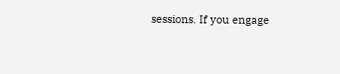sessions. If you engage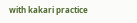with kakari practice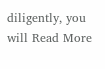diligently, you will Read More